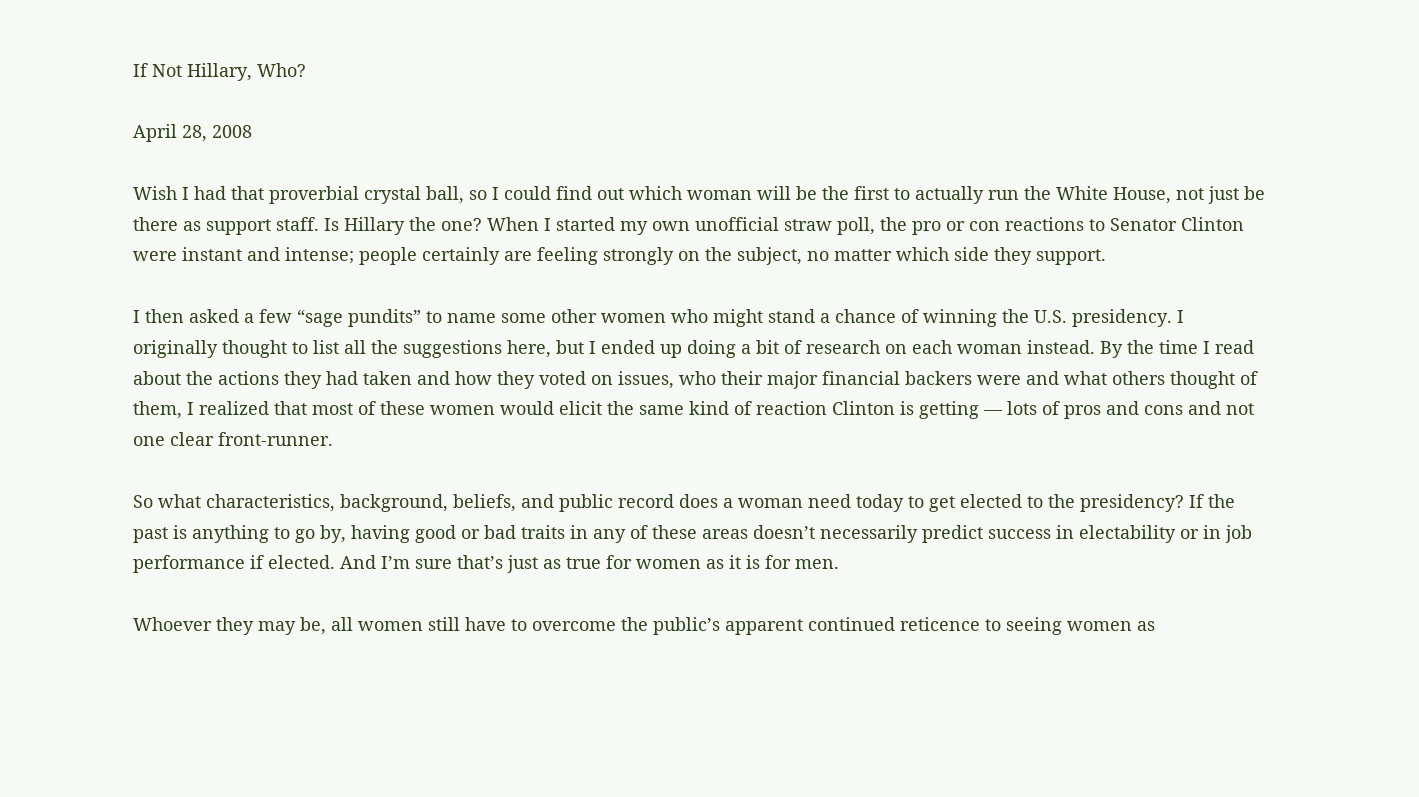If Not Hillary, Who?

April 28, 2008

Wish I had that proverbial crystal ball, so I could find out which woman will be the first to actually run the White House, not just be there as support staff. Is Hillary the one? When I started my own unofficial straw poll, the pro or con reactions to Senator Clinton were instant and intense; people certainly are feeling strongly on the subject, no matter which side they support.

I then asked a few “sage pundits” to name some other women who might stand a chance of winning the U.S. presidency. I originally thought to list all the suggestions here, but I ended up doing a bit of research on each woman instead. By the time I read about the actions they had taken and how they voted on issues, who their major financial backers were and what others thought of them, I realized that most of these women would elicit the same kind of reaction Clinton is getting — lots of pros and cons and not one clear front-runner.

So what characteristics, background, beliefs, and public record does a woman need today to get elected to the presidency? If the past is anything to go by, having good or bad traits in any of these areas doesn’t necessarily predict success in electability or in job performance if elected. And I’m sure that’s just as true for women as it is for men.

Whoever they may be, all women still have to overcome the public’s apparent continued reticence to seeing women as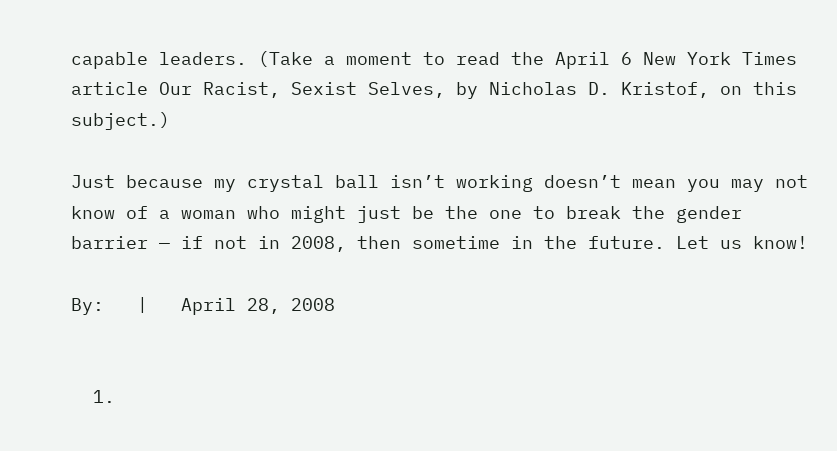capable leaders. (Take a moment to read the April 6 New York Times article Our Racist, Sexist Selves, by Nicholas D. Kristof, on this subject.)

Just because my crystal ball isn’t working doesn’t mean you may not know of a woman who might just be the one to break the gender barrier — if not in 2008, then sometime in the future. Let us know!

By:   |   April 28, 2008


  1.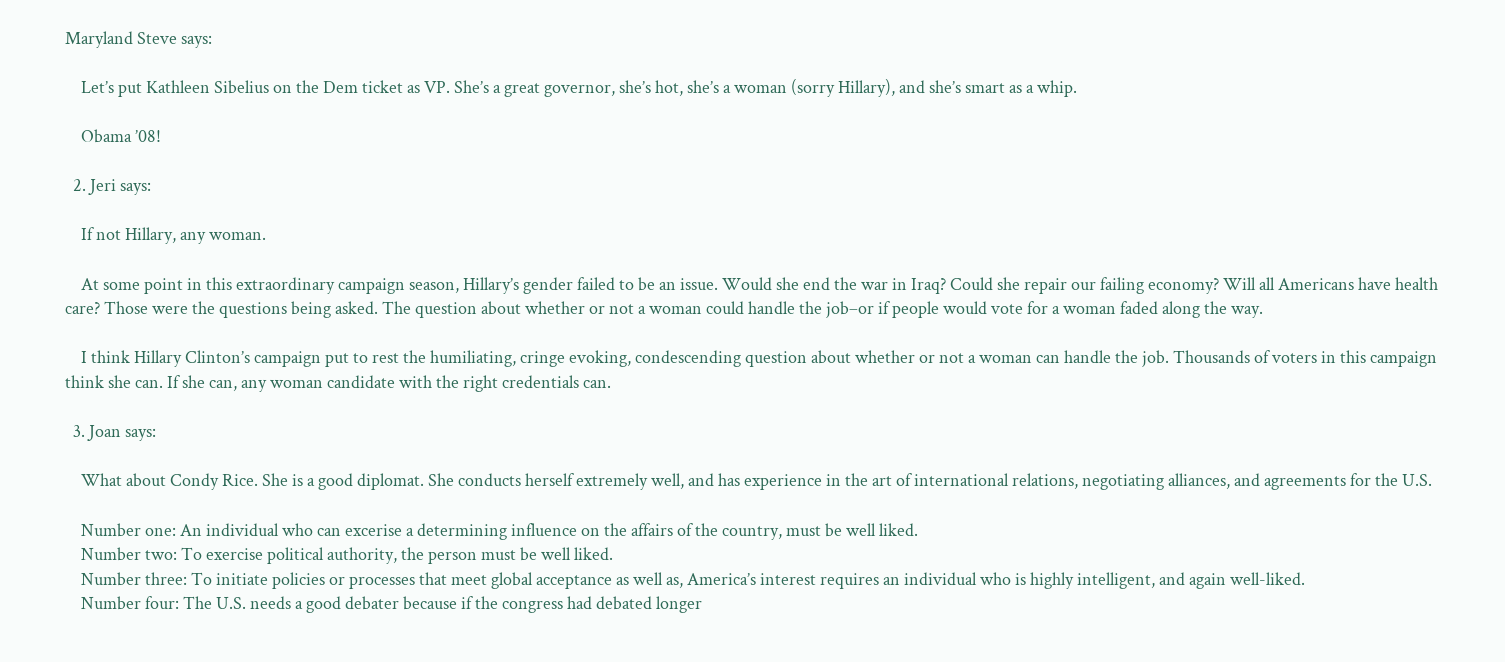Maryland Steve says:

    Let’s put Kathleen Sibelius on the Dem ticket as VP. She’s a great governor, she’s hot, she’s a woman (sorry Hillary), and she’s smart as a whip.

    Obama ’08!

  2. Jeri says:

    If not Hillary, any woman.

    At some point in this extraordinary campaign season, Hillary’s gender failed to be an issue. Would she end the war in Iraq? Could she repair our failing economy? Will all Americans have health care? Those were the questions being asked. The question about whether or not a woman could handle the job–or if people would vote for a woman faded along the way.

    I think Hillary Clinton’s campaign put to rest the humiliating, cringe evoking, condescending question about whether or not a woman can handle the job. Thousands of voters in this campaign think she can. If she can, any woman candidate with the right credentials can.

  3. Joan says:

    What about Condy Rice. She is a good diplomat. She conducts herself extremely well, and has experience in the art of international relations, negotiating alliances, and agreements for the U.S.

    Number one: An individual who can excerise a determining influence on the affairs of the country, must be well liked.
    Number two: To exercise political authority, the person must be well liked.
    Number three: To initiate policies or processes that meet global acceptance as well as, America’s interest requires an individual who is highly intelligent, and again well-liked.
    Number four: The U.S. needs a good debater because if the congress had debated longer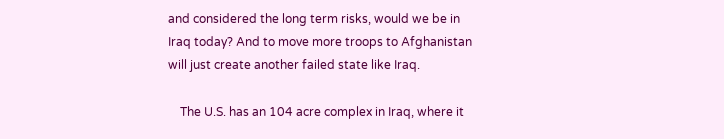and considered the long term risks, would we be in Iraq today? And to move more troops to Afghanistan will just create another failed state like Iraq.

    The U.S. has an 104 acre complex in Iraq, where it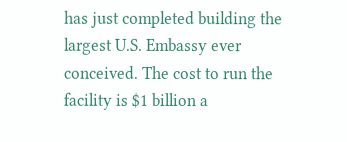has just completed building the largest U.S. Embassy ever conceived. The cost to run the facility is $1 billion a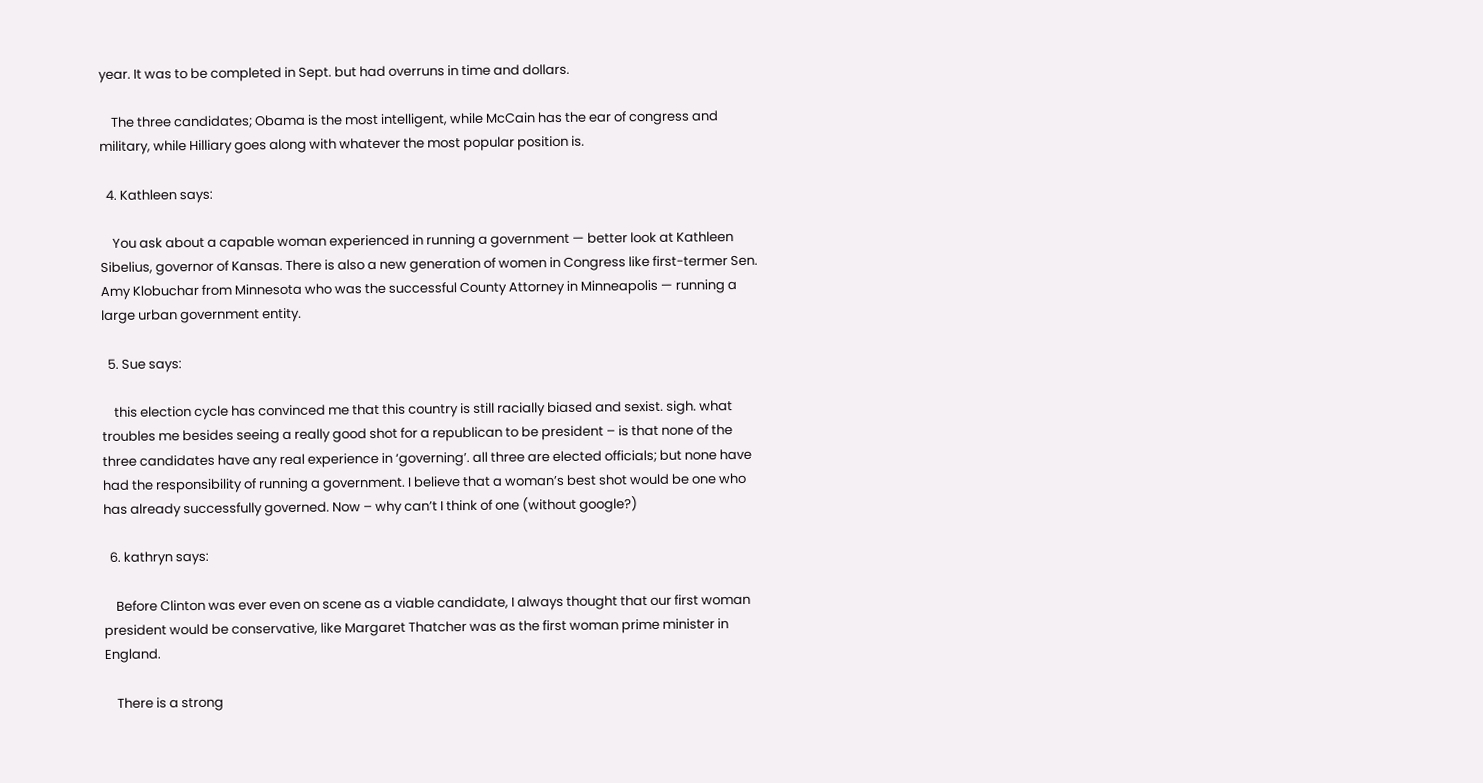year. It was to be completed in Sept. but had overruns in time and dollars.

    The three candidates; Obama is the most intelligent, while McCain has the ear of congress and military, while Hilliary goes along with whatever the most popular position is.

  4. Kathleen says:

    You ask about a capable woman experienced in running a government — better look at Kathleen Sibelius, governor of Kansas. There is also a new generation of women in Congress like first-termer Sen. Amy Klobuchar from Minnesota who was the successful County Attorney in Minneapolis — running a large urban government entity.

  5. Sue says:

    this election cycle has convinced me that this country is still racially biased and sexist. sigh. what troubles me besides seeing a really good shot for a republican to be president – is that none of the three candidates have any real experience in ‘governing’. all three are elected officials; but none have had the responsibility of running a government. I believe that a woman’s best shot would be one who has already successfully governed. Now – why can’t I think of one (without google?)

  6. kathryn says:

    Before Clinton was ever even on scene as a viable candidate, I always thought that our first woman president would be conservative, like Margaret Thatcher was as the first woman prime minister in England.

    There is a strong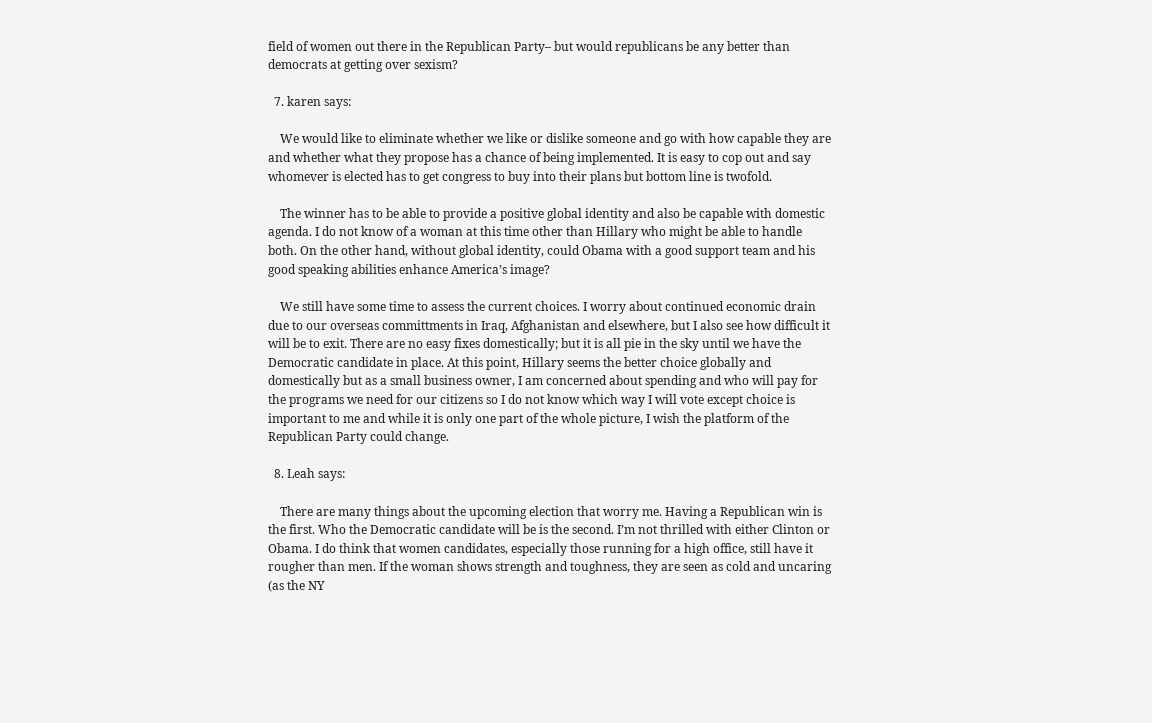field of women out there in the Republican Party– but would republicans be any better than democrats at getting over sexism?

  7. karen says:

    We would like to eliminate whether we like or dislike someone and go with how capable they are and whether what they propose has a chance of being implemented. It is easy to cop out and say whomever is elected has to get congress to buy into their plans but bottom line is twofold.

    The winner has to be able to provide a positive global identity and also be capable with domestic agenda. I do not know of a woman at this time other than Hillary who might be able to handle both. On the other hand, without global identity, could Obama with a good support team and his good speaking abilities enhance America’s image?

    We still have some time to assess the current choices. I worry about continued economic drain due to our overseas committments in Iraq, Afghanistan and elsewhere, but I also see how difficult it will be to exit. There are no easy fixes domestically; but it is all pie in the sky until we have the Democratic candidate in place. At this point, Hillary seems the better choice globally and domestically but as a small business owner, I am concerned about spending and who will pay for the programs we need for our citizens so I do not know which way I will vote except choice is important to me and while it is only one part of the whole picture, I wish the platform of the Republican Party could change.

  8. Leah says:

    There are many things about the upcoming election that worry me. Having a Republican win is the first. Who the Democratic candidate will be is the second. I’m not thrilled with either Clinton or Obama. I do think that women candidates, especially those running for a high office, still have it rougher than men. If the woman shows strength and toughness, they are seen as cold and uncaring (as the NY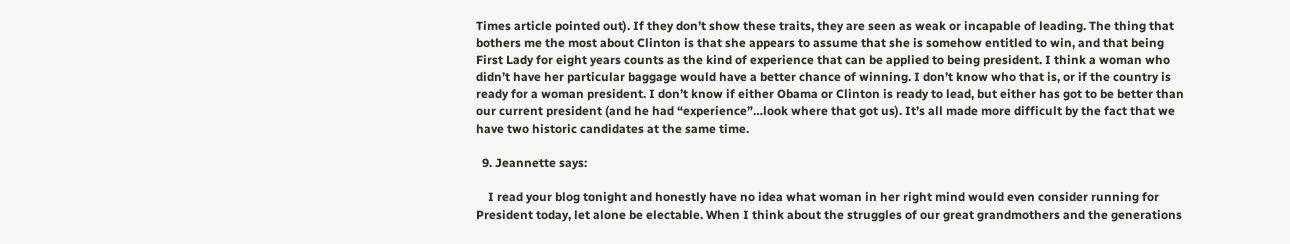Times article pointed out). If they don’t show these traits, they are seen as weak or incapable of leading. The thing that bothers me the most about Clinton is that she appears to assume that she is somehow entitled to win, and that being First Lady for eight years counts as the kind of experience that can be applied to being president. I think a woman who didn’t have her particular baggage would have a better chance of winning. I don’t know who that is, or if the country is ready for a woman president. I don’t know if either Obama or Clinton is ready to lead, but either has got to be better than our current president (and he had “experience”…look where that got us). It’s all made more difficult by the fact that we have two historic candidates at the same time.

  9. Jeannette says:

    I read your blog tonight and honestly have no idea what woman in her right mind would even consider running for President today, let alone be electable. When I think about the struggles of our great grandmothers and the generations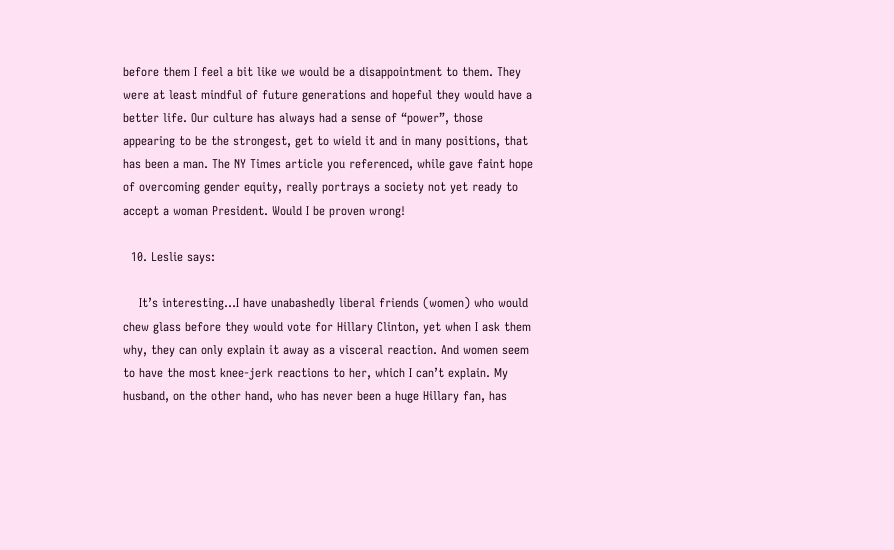before them I feel a bit like we would be a disappointment to them. They were at least mindful of future generations and hopeful they would have a better life. Our culture has always had a sense of “power”, those appearing to be the strongest, get to wield it and in many positions, that has been a man. The NY Times article you referenced, while gave faint hope of overcoming gender equity, really portrays a society not yet ready to accept a woman President. Would I be proven wrong!

  10. Leslie says:

    It’s interesting…I have unabashedly liberal friends (women) who would chew glass before they would vote for Hillary Clinton, yet when I ask them why, they can only explain it away as a visceral reaction. And women seem to have the most knee-jerk reactions to her, which I can’t explain. My husband, on the other hand, who has never been a huge Hillary fan, has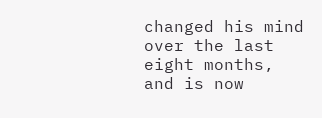changed his mind over the last eight months, and is now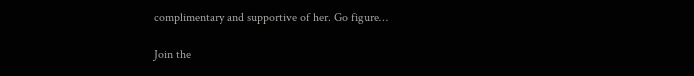complimentary and supportive of her. Go figure…

Join the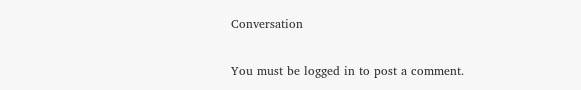Conversation

You must be logged in to post a comment.